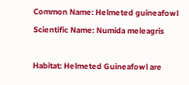Common Name: Helmeted guineafowl
Scientific Name: Numida meleagris

Habitat: Helmeted Guineafowl are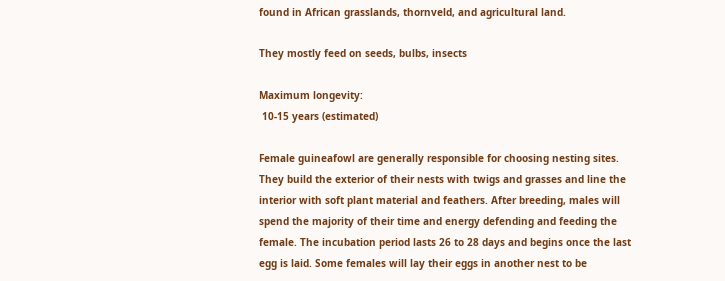found in African grasslands, thornveld, and agricultural land.

They mostly feed on seeds, bulbs, insects

Maximum longevity:
 10-15 years (estimated)

Female guineafowl are generally responsible for choosing nesting sites. They build the exterior of their nests with twigs and grasses and line the interior with soft plant material and feathers. After breeding, males will spend the majority of their time and energy defending and feeding the female. The incubation period lasts 26 to 28 days and begins once the last egg is laid. Some females will lay their eggs in another nest to be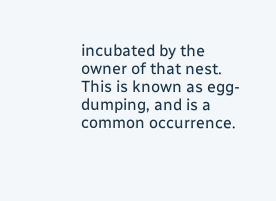incubated by the owner of that nest. This is known as egg-dumping, and is a common occurrence.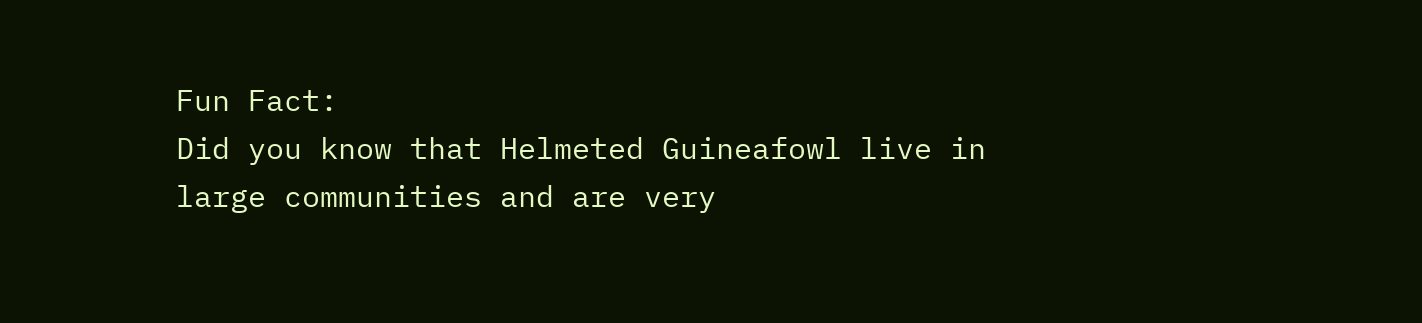Fun Fact:
Did you know that Helmeted Guineafowl live in large communities and are very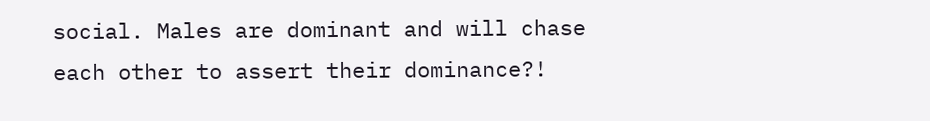social. Males are dominant and will chase each other to assert their dominance?!